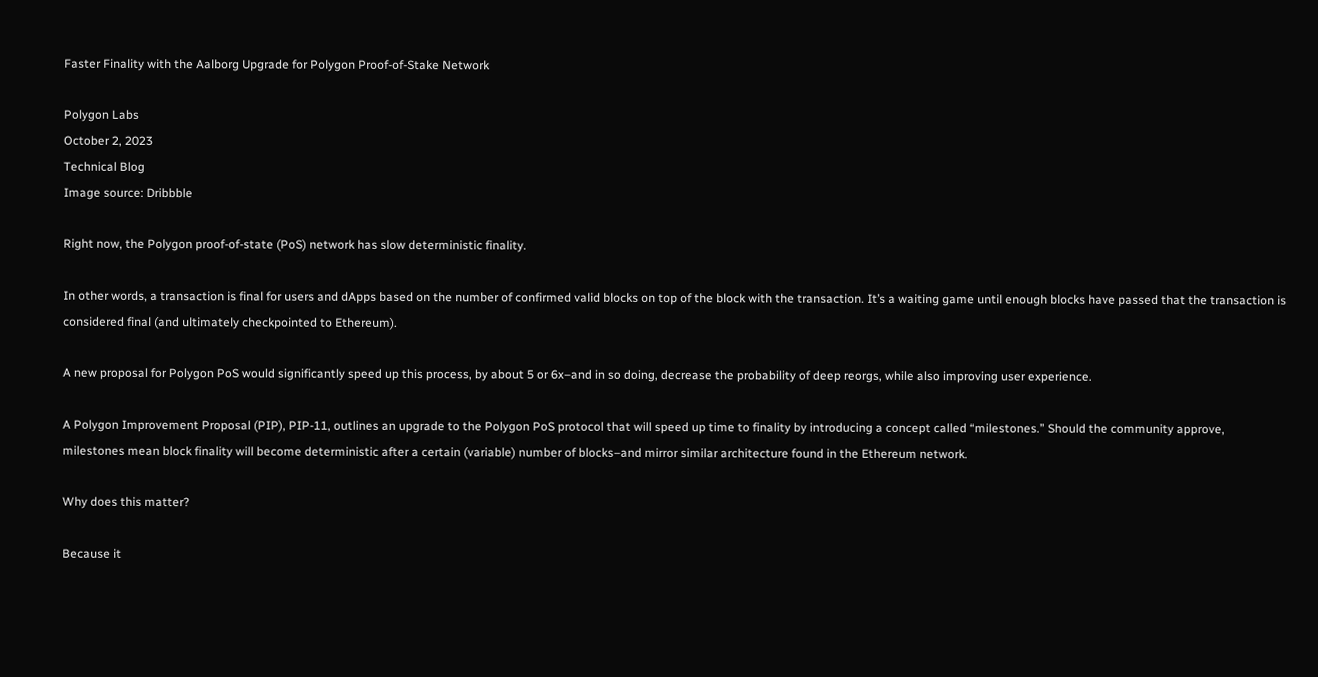Faster Finality with the Aalborg Upgrade for Polygon Proof-of-Stake Network

Polygon Labs
October 2, 2023
Technical Blog
Image source: Dribbble

Right now, the Polygon proof-of-state (PoS) network has slow deterministic finality.

In other words, a transaction is final for users and dApps based on the number of confirmed valid blocks on top of the block with the transaction. It’s a waiting game until enough blocks have passed that the transaction is considered final (and ultimately checkpointed to Ethereum).

A new proposal for Polygon PoS would significantly speed up this process, by about 5 or 6x–and in so doing, decrease the probability of deep reorgs, while also improving user experience.

A Polygon Improvement Proposal (PIP), PIP-11, outlines an upgrade to the Polygon PoS protocol that will speed up time to finality by introducing a concept called “milestones.” Should the community approve, milestones mean block finality will become deterministic after a certain (variable) number of blocks–and mirror similar architecture found in the Ethereum network.

Why does this matter?

Because it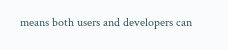means both users and developers can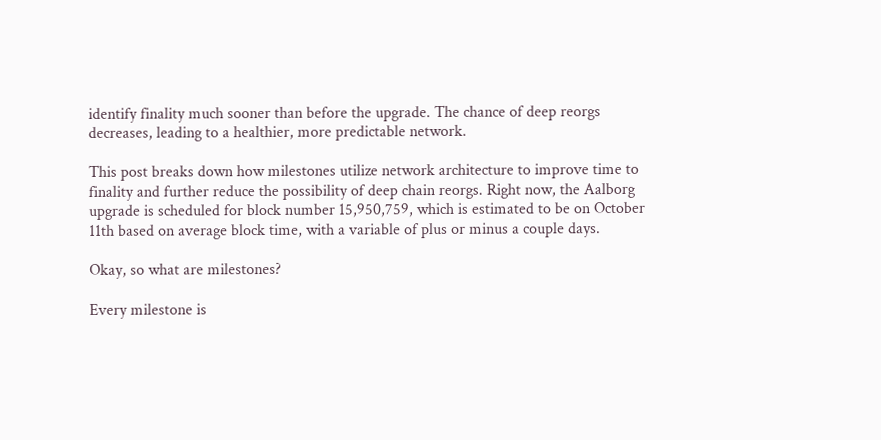identify finality much sooner than before the upgrade. The chance of deep reorgs decreases, leading to a healthier, more predictable network.

This post breaks down how milestones utilize network architecture to improve time to finality and further reduce the possibility of deep chain reorgs. Right now, the Aalborg upgrade is scheduled for block number 15,950,759, which is estimated to be on October 11th based on average block time, with a variable of plus or minus a couple days.

Okay, so what are milestones?

Every milestone is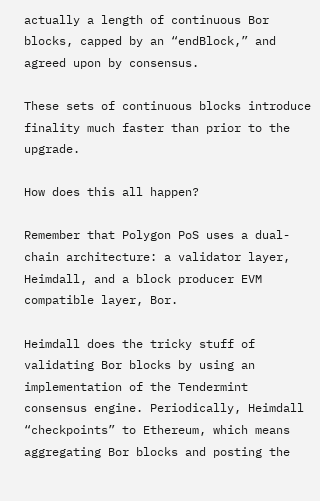actually a length of continuous Bor blocks, capped by an “endBlock,” and agreed upon by consensus.

These sets of continuous blocks introduce finality much faster than prior to the upgrade.

How does this all happen?

Remember that Polygon PoS uses a dual-chain architecture: a validator layer, Heimdall, and a block producer EVM compatible layer, Bor.

Heimdall does the tricky stuff of validating Bor blocks by using an implementation of the Tendermint consensus engine. Periodically, Heimdall “checkpoints” to Ethereum, which means aggregating Bor blocks and posting the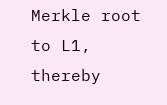Merkle root to L1, thereby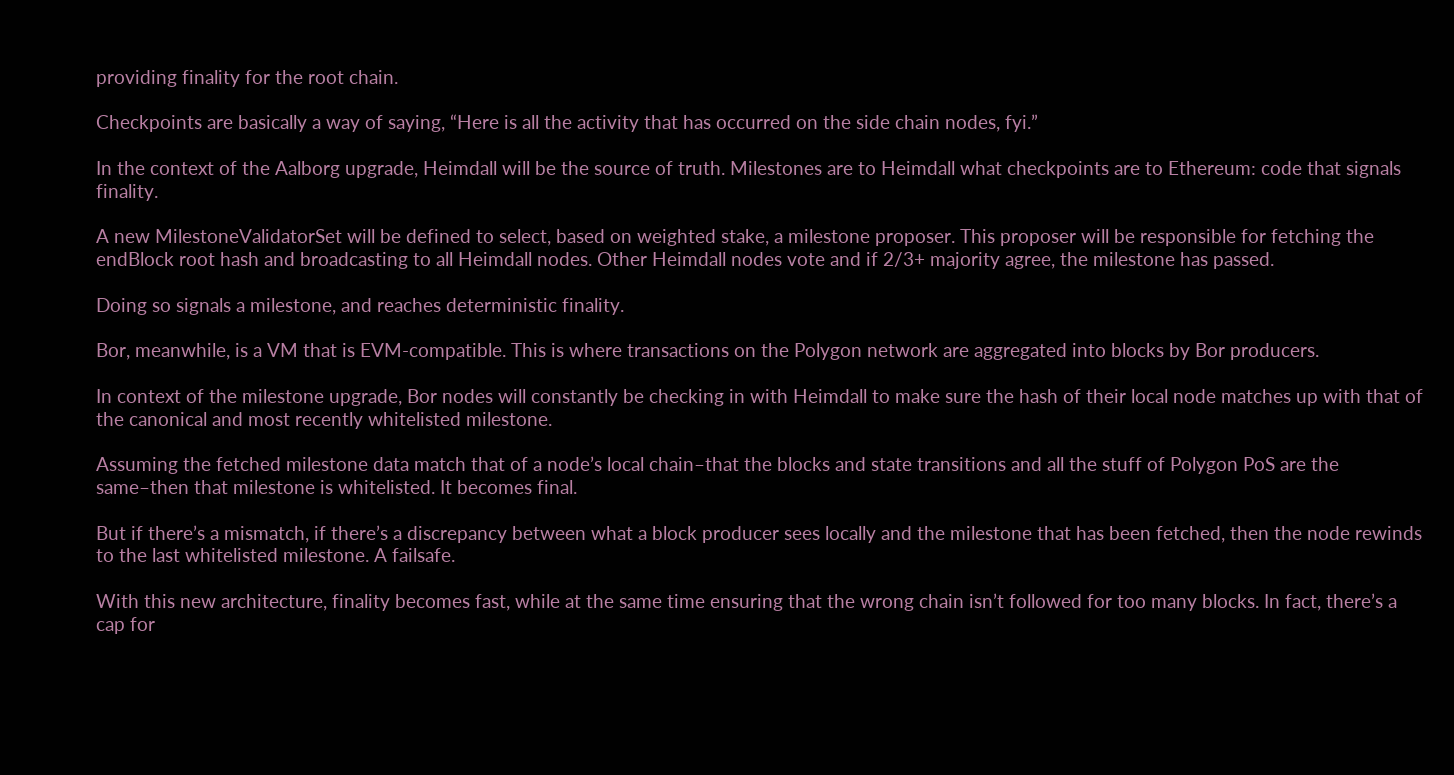providing finality for the root chain.

Checkpoints are basically a way of saying, “Here is all the activity that has occurred on the side chain nodes, fyi.”

In the context of the Aalborg upgrade, Heimdall will be the source of truth. Milestones are to Heimdall what checkpoints are to Ethereum: code that signals finality.

A new MilestoneValidatorSet will be defined to select, based on weighted stake, a milestone proposer. This proposer will be responsible for fetching the endBlock root hash and broadcasting to all Heimdall nodes. Other Heimdall nodes vote and if 2/3+ majority agree, the milestone has passed.

Doing so signals a milestone, and reaches deterministic finality.

Bor, meanwhile, is a VM that is EVM-compatible. This is where transactions on the Polygon network are aggregated into blocks by Bor producers.

In context of the milestone upgrade, Bor nodes will constantly be checking in with Heimdall to make sure the hash of their local node matches up with that of the canonical and most recently whitelisted milestone.

Assuming the fetched milestone data match that of a node’s local chain–that the blocks and state transitions and all the stuff of Polygon PoS are the same–then that milestone is whitelisted. It becomes final.

But if there’s a mismatch, if there’s a discrepancy between what a block producer sees locally and the milestone that has been fetched, then the node rewinds to the last whitelisted milestone. A failsafe.

With this new architecture, finality becomes fast, while at the same time ensuring that the wrong chain isn’t followed for too many blocks. In fact, there’s a cap for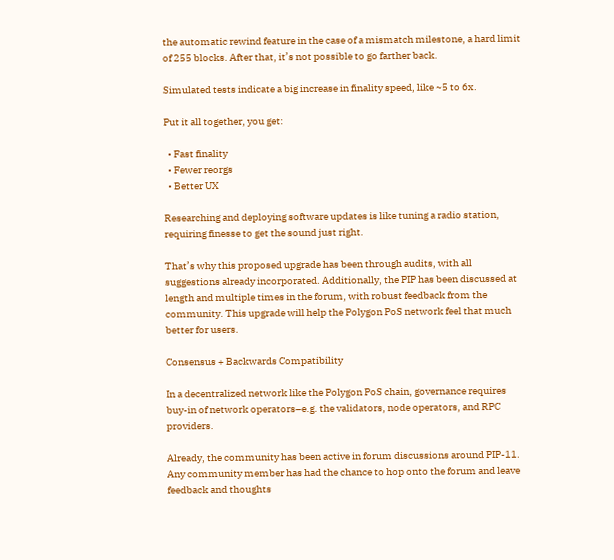the automatic rewind feature in the case of a mismatch milestone, a hard limit of 255 blocks. After that, it’s not possible to go farther back.

Simulated tests indicate a big increase in finality speed, like ~5 to 6x.

Put it all together, you get:

  • Fast finality
  • Fewer reorgs
  • Better UX

Researching and deploying software updates is like tuning a radio station, requiring finesse to get the sound just right.

That’s why this proposed upgrade has been through audits, with all suggestions already incorporated. Additionally, the PIP has been discussed at length and multiple times in the forum, with robust feedback from the community. This upgrade will help the Polygon PoS network feel that much better for users.

Consensus + Backwards Compatibility

In a decentralized network like the Polygon PoS chain, governance requires buy-in of network operators–e.g. the validators, node operators, and RPC providers.

Already, the community has been active in forum discussions around PIP-11. Any community member has had the chance to hop onto the forum and leave feedback and thoughts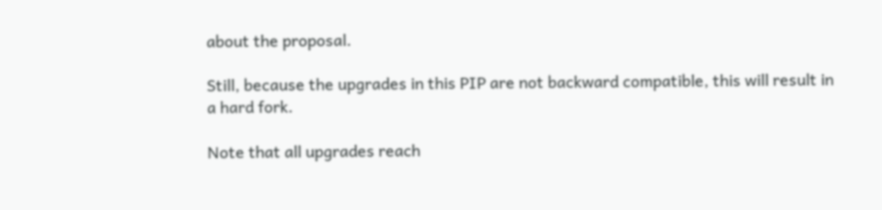about the proposal.

Still, because the upgrades in this PIP are not backward compatible, this will result in a hard fork.

Note that all upgrades reach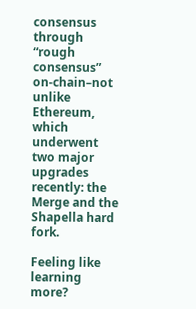consensus through “rough consensus” on-chain–not unlike Ethereum, which underwent two major upgrades recently: the Merge and the Shapella hard fork.

Feeling like learning more?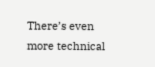There’s even more technical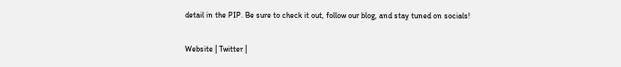detail in the PIP. Be sure to check it out, follow our blog, and stay tuned on socials!

Website | Twitter |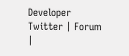Developer Twitter | Forum |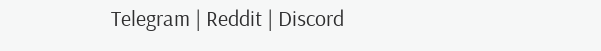Telegram | Reddit | Discord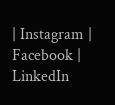| Instagram | Facebook | LinkedIn